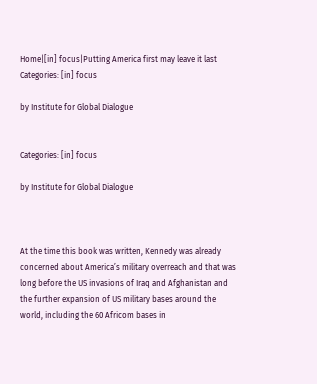Home|[in] focus|Putting America first may leave it last
Categories: [in] focus

by Institute for Global Dialogue


Categories: [in] focus

by Institute for Global Dialogue



At the time this book was written, Kennedy was already concerned about America’s military overreach and that was long before the US invasions of Iraq and Afghanistan and the further expansion of US military bases around the world, including the 60 Africom bases in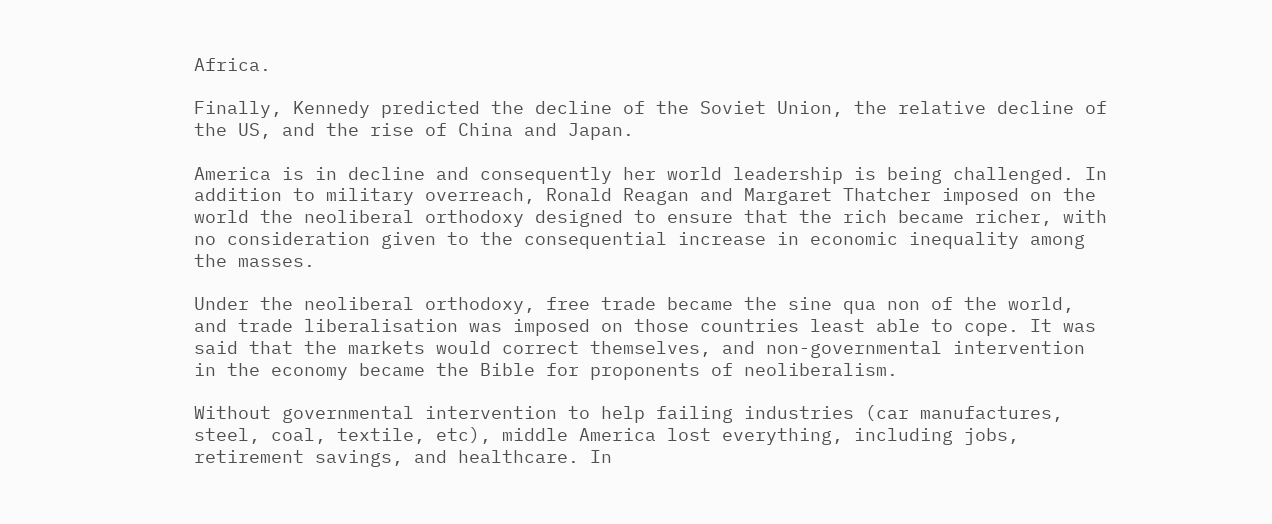Africa.

Finally, Kennedy predicted the decline of the Soviet Union, the relative decline of the US, and the rise of China and Japan.

America is in decline and consequently her world leadership is being challenged. In addition to military overreach, Ronald Reagan and Margaret Thatcher imposed on the world the neoliberal orthodoxy designed to ensure that the rich became richer, with no consideration given to the consequential increase in economic inequality among the masses.

Under the neoliberal orthodoxy, free trade became the sine qua non of the world, and trade liberalisation was imposed on those countries least able to cope. It was said that the markets would correct themselves, and non-governmental intervention in the economy became the Bible for proponents of neoliberalism.

Without governmental intervention to help failing industries (car manufactures, steel, coal, textile, etc), middle America lost everything, including jobs, retirement savings, and healthcare. In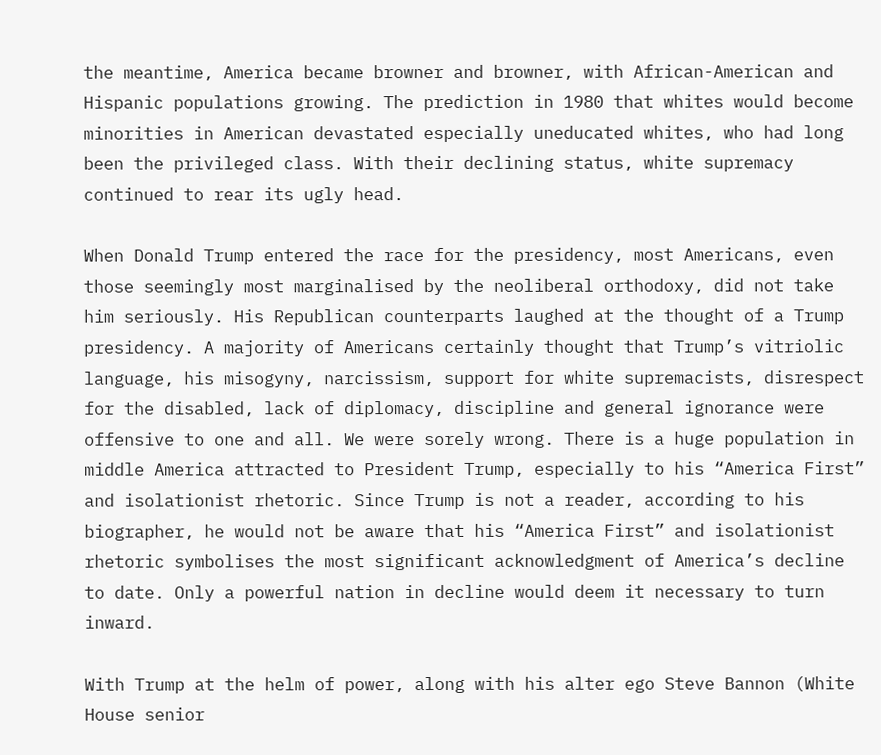the meantime, America became browner and browner, with African-American and Hispanic populations growing. The prediction in 1980 that whites would become minorities in American devastated especially uneducated whites, who had long been the privileged class. With their declining status, white supremacy continued to rear its ugly head.

When Donald Trump entered the race for the presidency, most Americans, even those seemingly most marginalised by the neoliberal orthodoxy, did not take him seriously. His Republican counterparts laughed at the thought of a Trump presidency. A majority of Americans certainly thought that Trump’s vitriolic language, his misogyny, narcissism, support for white supremacists, disrespect for the disabled, lack of diplomacy, discipline and general ignorance were offensive to one and all. We were sorely wrong. There is a huge population in middle America attracted to President Trump, especially to his “America First” and isolationist rhetoric. Since Trump is not a reader, according to his biographer, he would not be aware that his “America First” and isolationist rhetoric symbolises the most significant acknowledgment of America’s decline to date. Only a powerful nation in decline would deem it necessary to turn inward.

With Trump at the helm of power, along with his alter ego Steve Bannon (White House senior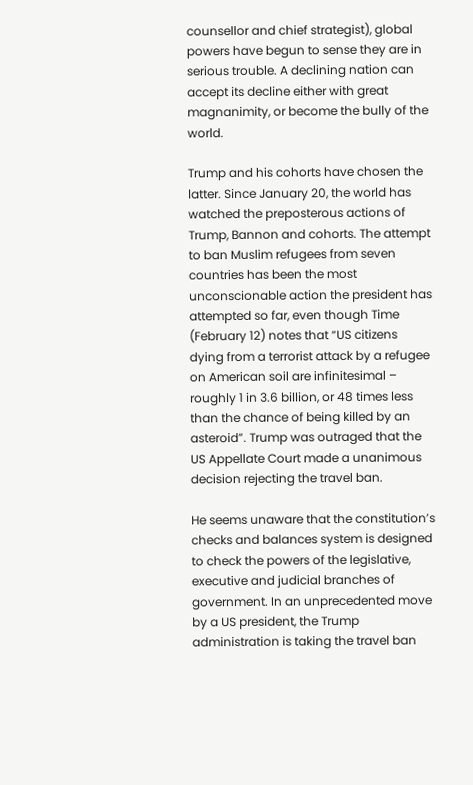counsellor and chief strategist), global powers have begun to sense they are in serious trouble. A declining nation can accept its decline either with great magnanimity, or become the bully of the world.

Trump and his cohorts have chosen the latter. Since January 20, the world has watched the preposterous actions of Trump, Bannon and cohorts. The attempt to ban Muslim refugees from seven countries has been the most unconscionable action the president has attempted so far, even though Time (February 12) notes that “US citizens dying from a terrorist attack by a refugee on American soil are infinitesimal – roughly 1 in 3.6 billion, or 48 times less than the chance of being killed by an asteroid”. Trump was outraged that the US Appellate Court made a unanimous decision rejecting the travel ban.

He seems unaware that the constitution’s checks and balances system is designed to check the powers of the legislative, executive and judicial branches of government. In an unprecedented move by a US president, the Trump administration is taking the travel ban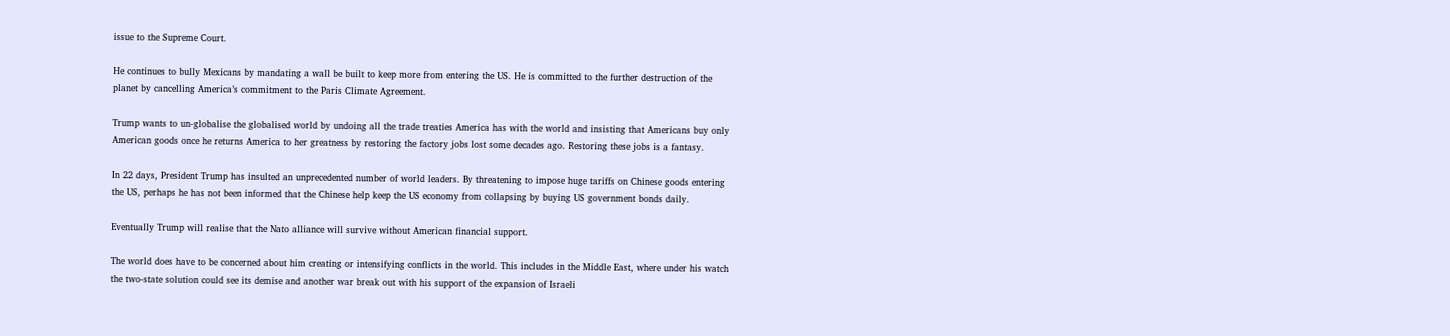issue to the Supreme Court.

He continues to bully Mexicans by mandating a wall be built to keep more from entering the US. He is committed to the further destruction of the planet by cancelling America’s commitment to the Paris Climate Agreement.

Trump wants to un-globalise the globalised world by undoing all the trade treaties America has with the world and insisting that Americans buy only American goods once he returns America to her greatness by restoring the factory jobs lost some decades ago. Restoring these jobs is a fantasy.

In 22 days, President Trump has insulted an unprecedented number of world leaders. By threatening to impose huge tariffs on Chinese goods entering the US, perhaps he has not been informed that the Chinese help keep the US economy from collapsing by buying US government bonds daily.

Eventually Trump will realise that the Nato alliance will survive without American financial support.

The world does have to be concerned about him creating or intensifying conflicts in the world. This includes in the Middle East, where under his watch the two-state solution could see its demise and another war break out with his support of the expansion of Israeli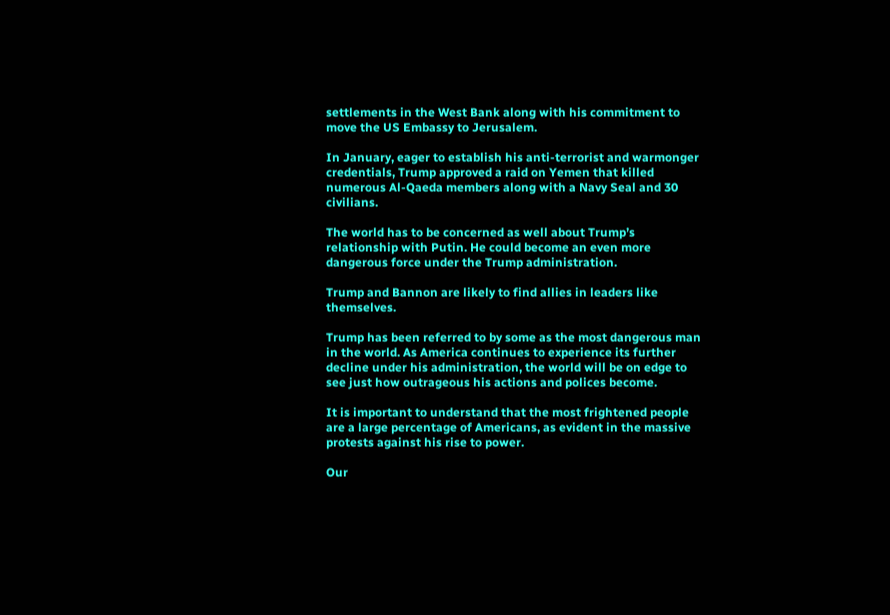settlements in the West Bank along with his commitment to move the US Embassy to Jerusalem.

In January, eager to establish his anti-terrorist and warmonger credentials, Trump approved a raid on Yemen that killed numerous Al-Qaeda members along with a Navy Seal and 30 civilians.

The world has to be concerned as well about Trump’s relationship with Putin. He could become an even more dangerous force under the Trump administration.

Trump and Bannon are likely to find allies in leaders like themselves.

Trump has been referred to by some as the most dangerous man in the world. As America continues to experience its further decline under his administration, the world will be on edge to see just how outrageous his actions and polices become.

It is important to understand that the most frightened people are a large percentage of Americans, as evident in the massive protests against his rise to power.

Our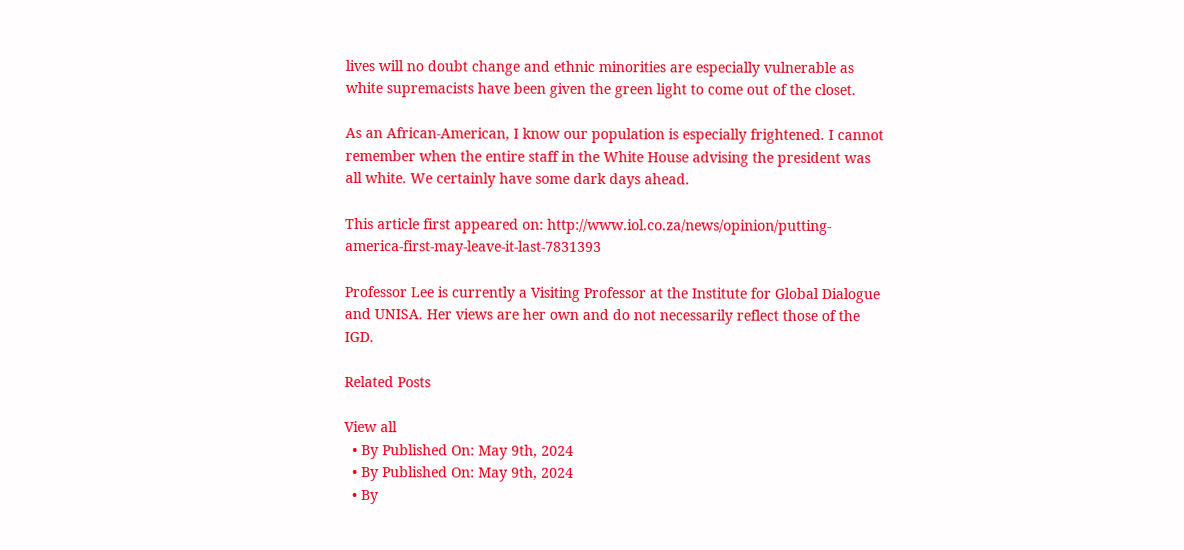lives will no doubt change and ethnic minorities are especially vulnerable as white supremacists have been given the green light to come out of the closet.

As an African-American, I know our population is especially frightened. I cannot remember when the entire staff in the White House advising the president was all white. We certainly have some dark days ahead.

This article first appeared on: http://www.iol.co.za/news/opinion/putting-america-first-may-leave-it-last-7831393

Professor Lee is currently a Visiting Professor at the Institute for Global Dialogue and UNISA. Her views are her own and do not necessarily reflect those of the IGD.

Related Posts

View all
  • By Published On: May 9th, 2024
  • By Published On: May 9th, 2024
  • By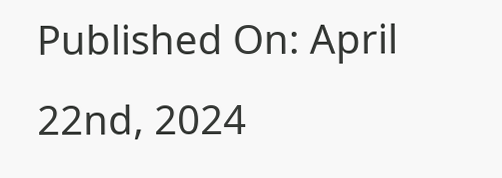Published On: April 22nd, 2024